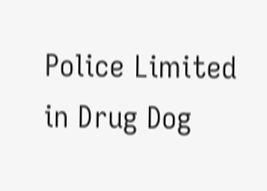Police Limited in Drug Dog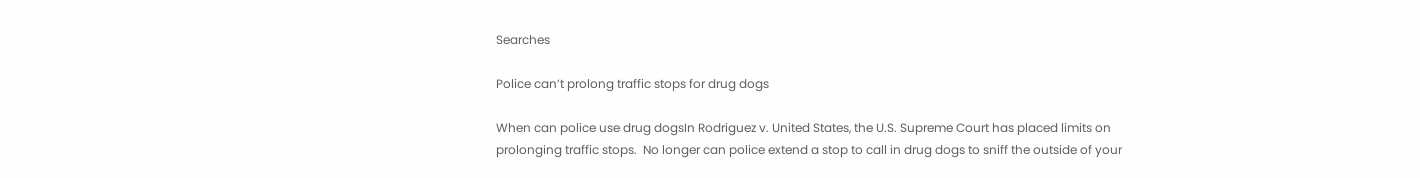Searches

Police can’t prolong traffic stops for drug dogs

When can police use drug dogsIn Rodriguez v. United States, the U.S. Supreme Court has placed limits on prolonging traffic stops.  No longer can police extend a stop to call in drug dogs to sniff the outside of your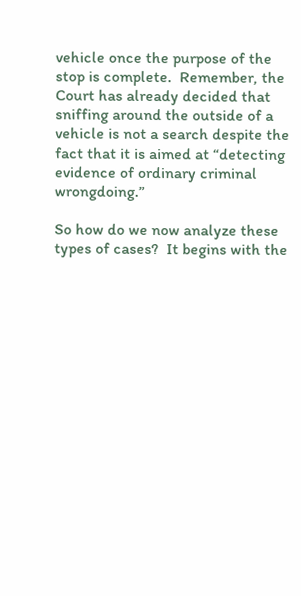vehicle once the purpose of the stop is complete.  Remember, the Court has already decided that sniffing around the outside of a vehicle is not a search despite the fact that it is aimed at “detecting evidence of ordinary criminal wrongdoing.”

So how do we now analyze these types of cases?  It begins with the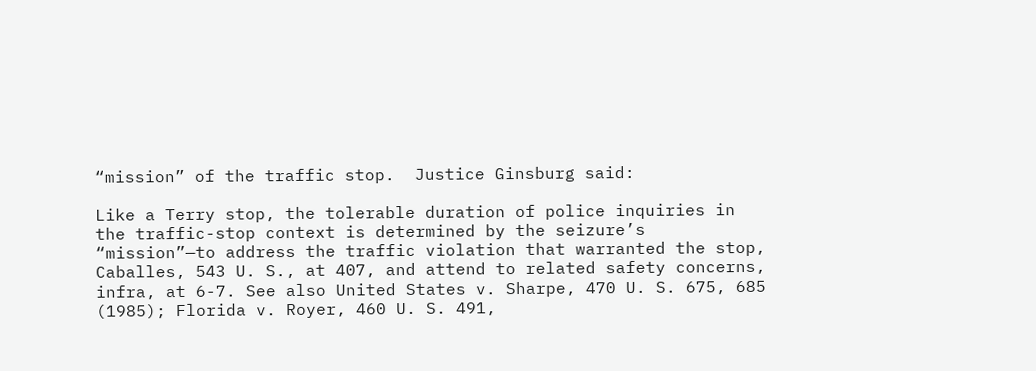“mission” of the traffic stop.  Justice Ginsburg said:

Like a Terry stop, the tolerable duration of police inquiries in the traffic-stop context is determined by the seizure’s “mission”—to address the traffic violation that warranted the stop, Caballes, 543 U. S., at 407, and attend to related safety concerns, infra, at 6-7. See also United States v. Sharpe, 470 U. S. 675, 685 (1985); Florida v. Royer, 460 U. S. 491,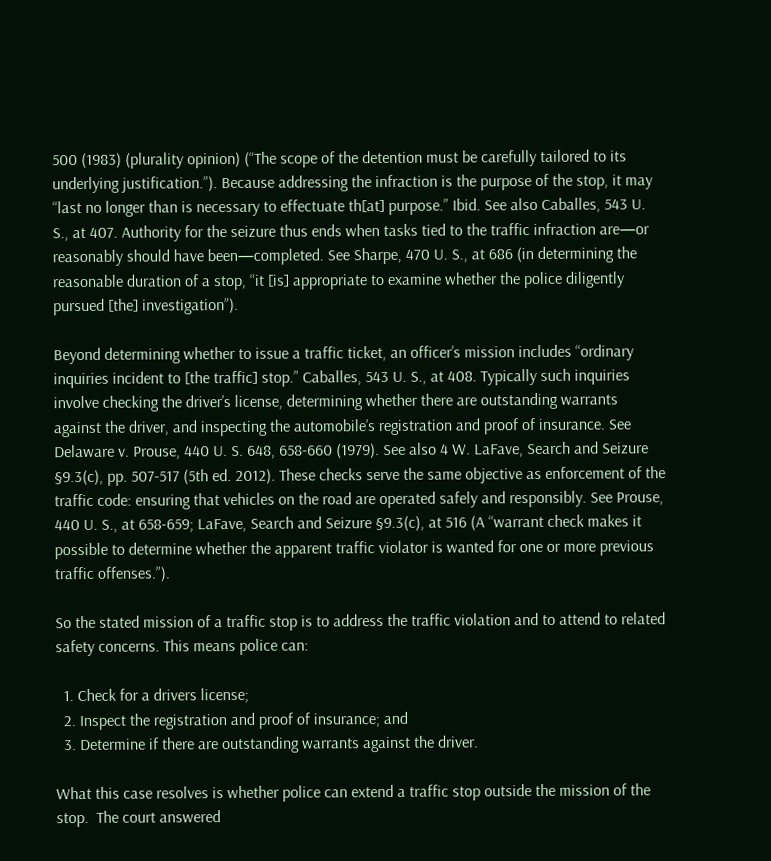500 (1983) (plurality opinion) (“The scope of the detention must be carefully tailored to its underlying justification.”). Because addressing the infraction is the purpose of the stop, it may “last no longer than is necessary to effectuate th[at] purpose.” Ibid. See also Caballes, 543 U. S., at 407. Authority for the seizure thus ends when tasks tied to the traffic infraction are—or reasonably should have been—completed. See Sharpe, 470 U. S., at 686 (in determining the reasonable duration of a stop, “it [is] appropriate to examine whether the police diligently pursued [the] investigation”).

Beyond determining whether to issue a traffic ticket, an officer’s mission includes “ordinary inquiries incident to [the traffic] stop.” Caballes, 543 U. S., at 408. Typically such inquiries involve checking the driver’s license, determining whether there are outstanding warrants against the driver, and inspecting the automobile’s registration and proof of insurance. See Delaware v. Prouse, 440 U. S. 648, 658-660 (1979). See also 4 W. LaFave, Search and Seizure §9.3(c), pp. 507-517 (5th ed. 2012). These checks serve the same objective as enforcement of the traffic code: ensuring that vehicles on the road are operated safely and responsibly. See Prouse, 440 U. S., at 658-659; LaFave, Search and Seizure §9.3(c), at 516 (A “warrant check makes it possible to determine whether the apparent traffic violator is wanted for one or more previous traffic offenses.”).

So the stated mission of a traffic stop is to address the traffic violation and to attend to related safety concerns. This means police can:

  1. Check for a drivers license;
  2. Inspect the registration and proof of insurance; and
  3. Determine if there are outstanding warrants against the driver.

What this case resolves is whether police can extend a traffic stop outside the mission of the stop.  The court answered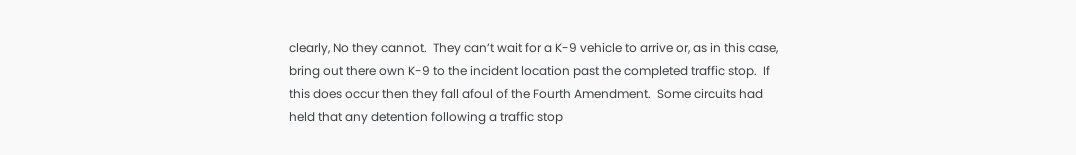clearly, No they cannot.  They can’t wait for a K-9 vehicle to arrive or, as in this case, bring out there own K-9 to the incident location past the completed traffic stop.  If this does occur then they fall afoul of the Fourth Amendment.  Some circuits had held that any detention following a traffic stop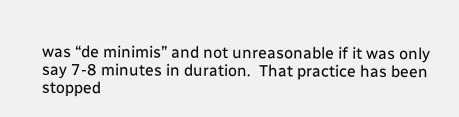was “de minimis” and not unreasonable if it was only say 7-8 minutes in duration.  That practice has been stopped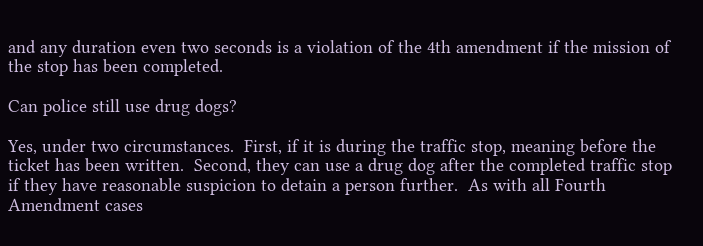and any duration even two seconds is a violation of the 4th amendment if the mission of the stop has been completed.

Can police still use drug dogs?

Yes, under two circumstances.  First, if it is during the traffic stop, meaning before the ticket has been written.  Second, they can use a drug dog after the completed traffic stop if they have reasonable suspicion to detain a person further.  As with all Fourth Amendment cases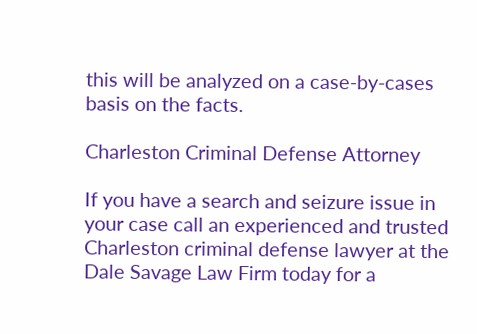this will be analyzed on a case-by-cases basis on the facts.

Charleston Criminal Defense Attorney

If you have a search and seizure issue in your case call an experienced and trusted Charleston criminal defense lawyer at the Dale Savage Law Firm today for a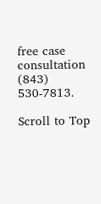free case consultation (843) 530-7813.

Scroll to Top